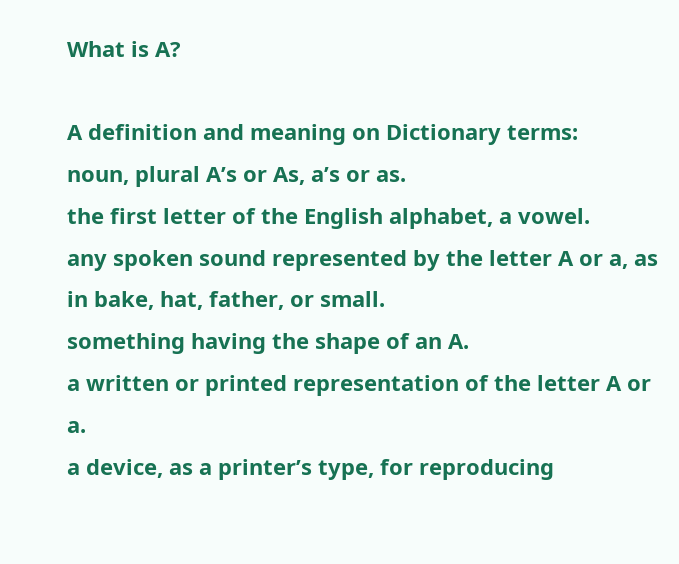What is A?

A definition and meaning on Dictionary terms:
noun, plural A’s or As, a’s or as.
the first letter of the English alphabet, a vowel.
any spoken sound represented by the letter A or a, as in bake, hat, father, or small.
something having the shape of an A.
a written or printed representation of the letter A or a.
a device, as a printer’s type, for reproducing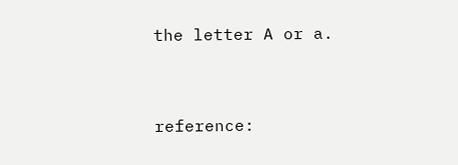the letter A or a.


reference: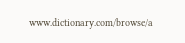www.dictionary.com/browse/a